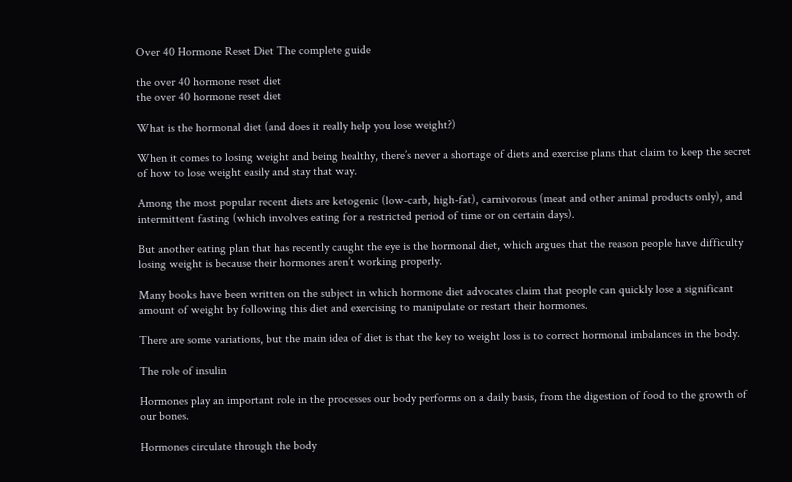Over 40 Hormone Reset Diet The complete guide

the over 40 hormone reset diet
the over 40 hormone reset diet

What is the hormonal diet (and does it really help you lose weight?)

When it comes to losing weight and being healthy, there’s never a shortage of diets and exercise plans that claim to keep the secret of how to lose weight easily and stay that way.

Among the most popular recent diets are ketogenic (low-carb, high-fat), carnivorous (meat and other animal products only), and intermittent fasting (which involves eating for a restricted period of time or on certain days).

But another eating plan that has recently caught the eye is the hormonal diet, which argues that the reason people have difficulty losing weight is because their hormones aren’t working properly.

Many books have been written on the subject in which hormone diet advocates claim that people can quickly lose a significant amount of weight by following this diet and exercising to manipulate or restart their hormones.

There are some variations, but the main idea of diet is that the key to weight loss is to correct hormonal imbalances in the body.

The role of insulin

Hormones play an important role in the processes our body performs on a daily basis, from the digestion of food to the growth of our bones.

Hormones circulate through the body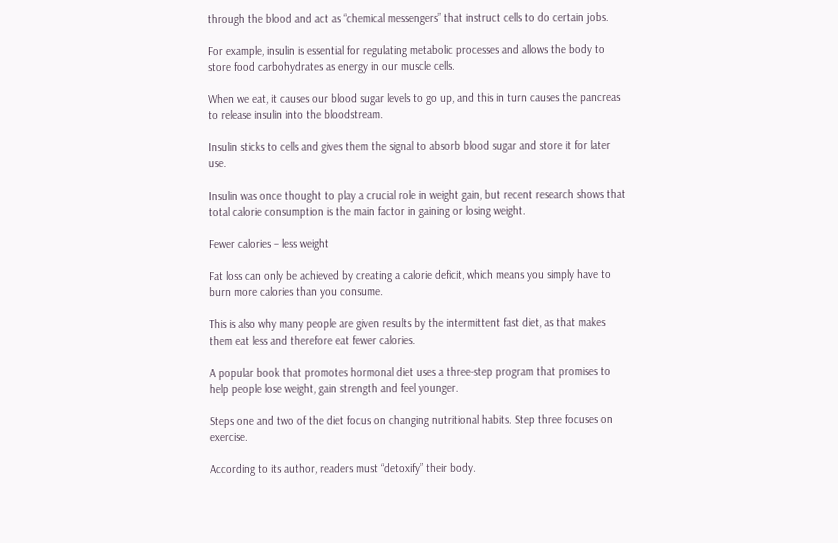through the blood and act as “chemical messengers” that instruct cells to do certain jobs.

For example, insulin is essential for regulating metabolic processes and allows the body to store food carbohydrates as energy in our muscle cells.

When we eat, it causes our blood sugar levels to go up, and this in turn causes the pancreas to release insulin into the bloodstream.

Insulin sticks to cells and gives them the signal to absorb blood sugar and store it for later use.

Insulin was once thought to play a crucial role in weight gain, but recent research shows that total calorie consumption is the main factor in gaining or losing weight.

Fewer calories – less weight

Fat loss can only be achieved by creating a calorie deficit, which means you simply have to burn more calories than you consume.

This is also why many people are given results by the intermittent fast diet, as that makes them eat less and therefore eat fewer calories.

A popular book that promotes hormonal diet uses a three-step program that promises to help people lose weight, gain strength and feel younger.

Steps one and two of the diet focus on changing nutritional habits. Step three focuses on exercise.

According to its author, readers must “detoxify” their body.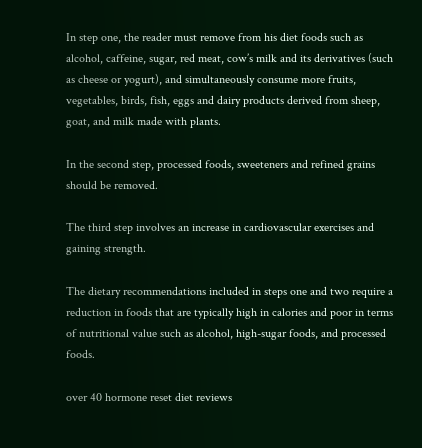In step one, the reader must remove from his diet foods such as alcohol, caffeine, sugar, red meat, cow’s milk and its derivatives (such as cheese or yogurt), and simultaneously consume more fruits, vegetables, birds, fish, eggs and dairy products derived from sheep, goat, and milk made with plants.

In the second step, processed foods, sweeteners and refined grains should be removed.

The third step involves an increase in cardiovascular exercises and gaining strength.

The dietary recommendations included in steps one and two require a reduction in foods that are typically high in calories and poor in terms of nutritional value such as alcohol, high-sugar foods, and processed foods.

over 40 hormone reset diet reviews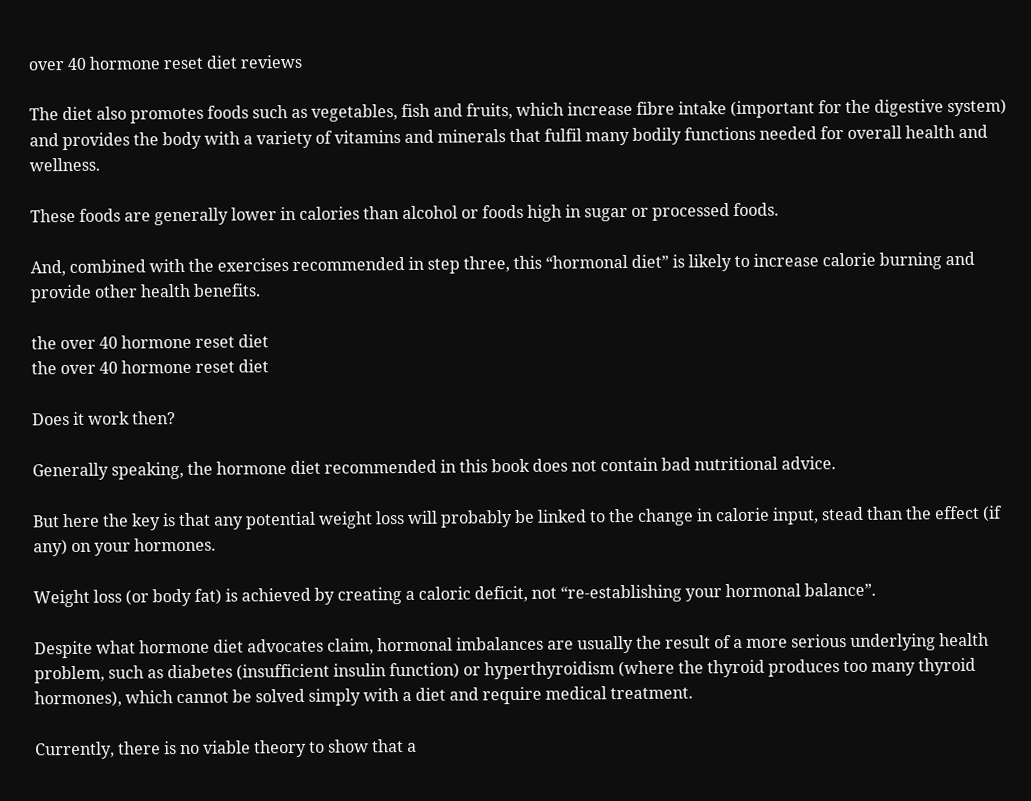over 40 hormone reset diet reviews

The diet also promotes foods such as vegetables, fish and fruits, which increase fibre intake (important for the digestive system) and provides the body with a variety of vitamins and minerals that fulfil many bodily functions needed for overall health and wellness.

These foods are generally lower in calories than alcohol or foods high in sugar or processed foods.

And, combined with the exercises recommended in step three, this “hormonal diet” is likely to increase calorie burning and provide other health benefits.

the over 40 hormone reset diet
the over 40 hormone reset diet

Does it work then?

Generally speaking, the hormone diet recommended in this book does not contain bad nutritional advice.

But here the key is that any potential weight loss will probably be linked to the change in calorie input, stead than the effect (if any) on your hormones.

Weight loss (or body fat) is achieved by creating a caloric deficit, not “re-establishing your hormonal balance”.

Despite what hormone diet advocates claim, hormonal imbalances are usually the result of a more serious underlying health problem, such as diabetes (insufficient insulin function) or hyperthyroidism (where the thyroid produces too many thyroid hormones), which cannot be solved simply with a diet and require medical treatment.

Currently, there is no viable theory to show that a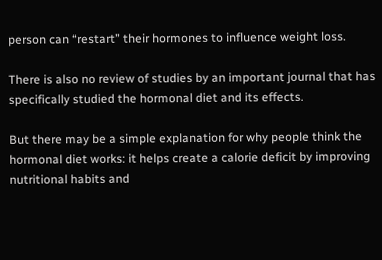person can “restart” their hormones to influence weight loss.

There is also no review of studies by an important journal that has specifically studied the hormonal diet and its effects.

But there may be a simple explanation for why people think the hormonal diet works: it helps create a calorie deficit by improving nutritional habits and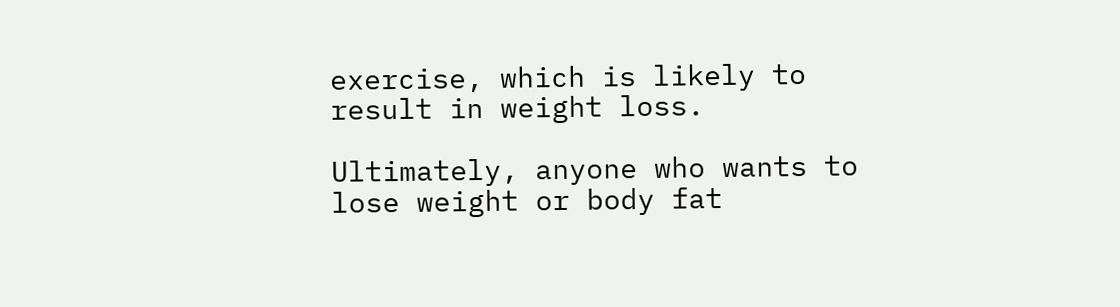exercise, which is likely to result in weight loss.

Ultimately, anyone who wants to lose weight or body fat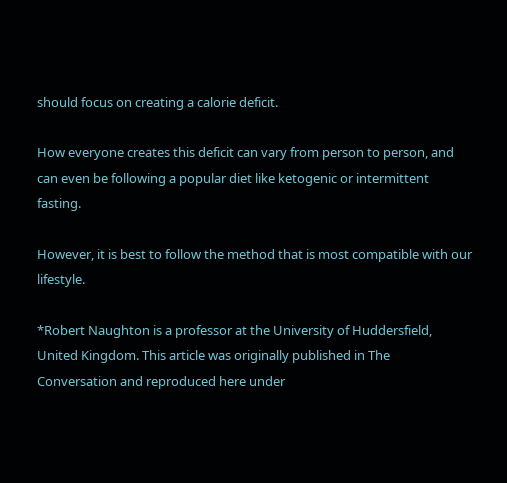should focus on creating a calorie deficit.

How everyone creates this deficit can vary from person to person, and can even be following a popular diet like ketogenic or intermittent fasting.

However, it is best to follow the method that is most compatible with our lifestyle.

*Robert Naughton is a professor at the University of Huddersfield, United Kingdom. This article was originally published in The Conversation and reproduced here under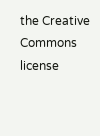the Creative Commons license